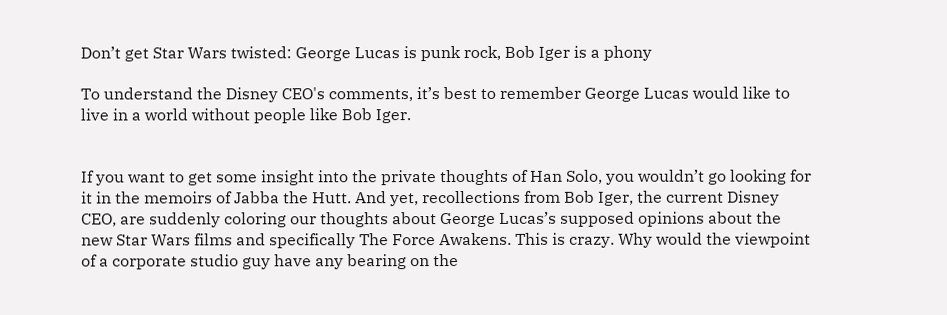Don’t get Star Wars twisted: George Lucas is punk rock, Bob Iger is a phony

To understand the Disney CEO's comments, it’s best to remember George Lucas would like to live in a world without people like Bob Iger.


If you want to get some insight into the private thoughts of Han Solo, you wouldn’t go looking for it in the memoirs of Jabba the Hutt. And yet, recollections from Bob Iger, the current Disney CEO, are suddenly coloring our thoughts about George Lucas’s supposed opinions about the new Star Wars films and specifically The Force Awakens. This is crazy. Why would the viewpoint of a corporate studio guy have any bearing on the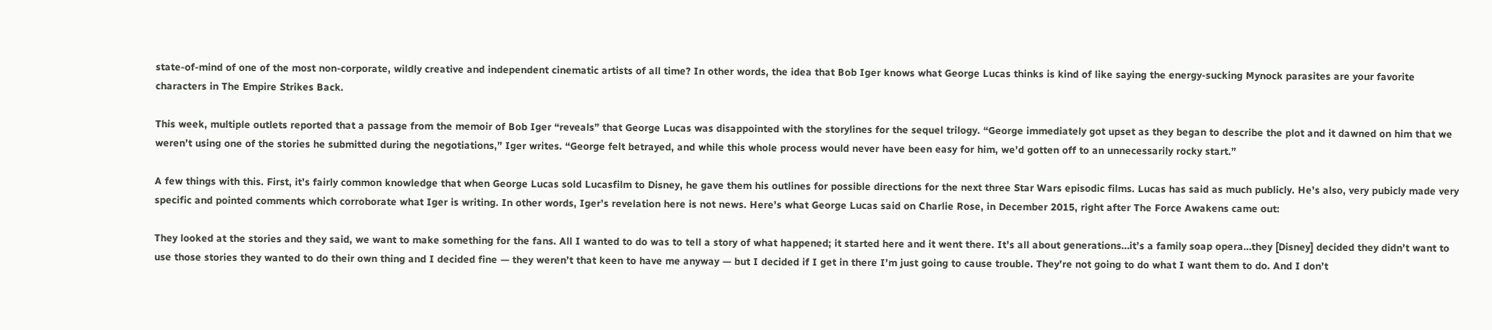state-of-mind of one of the most non-corporate, wildly creative and independent cinematic artists of all time? In other words, the idea that Bob Iger knows what George Lucas thinks is kind of like saying the energy-sucking Mynock parasites are your favorite characters in The Empire Strikes Back.

This week, multiple outlets reported that a passage from the memoir of Bob Iger “reveals” that George Lucas was disappointed with the storylines for the sequel trilogy. “George immediately got upset as they began to describe the plot and it dawned on him that we weren’t using one of the stories he submitted during the negotiations,” Iger writes. “George felt betrayed, and while this whole process would never have been easy for him, we’d gotten off to an unnecessarily rocky start.”

A few things with this. First, it’s fairly common knowledge that when George Lucas sold Lucasfilm to Disney, he gave them his outlines for possible directions for the next three Star Wars episodic films. Lucas has said as much publicly. He’s also, very pubicly made very specific and pointed comments which corroborate what Iger is writing. In other words, Iger’s revelation here is not news. Here’s what George Lucas said on Charlie Rose, in December 2015, right after The Force Awakens came out:

They looked at the stories and they said, we want to make something for the fans. All I wanted to do was to tell a story of what happened; it started here and it went there. It’s all about generations…it’s a family soap opera…they [Disney] decided they didn’t want to use those stories they wanted to do their own thing and I decided fine — they weren’t that keen to have me anyway — but I decided if I get in there I’m just going to cause trouble. They’re not going to do what I want them to do. And I don’t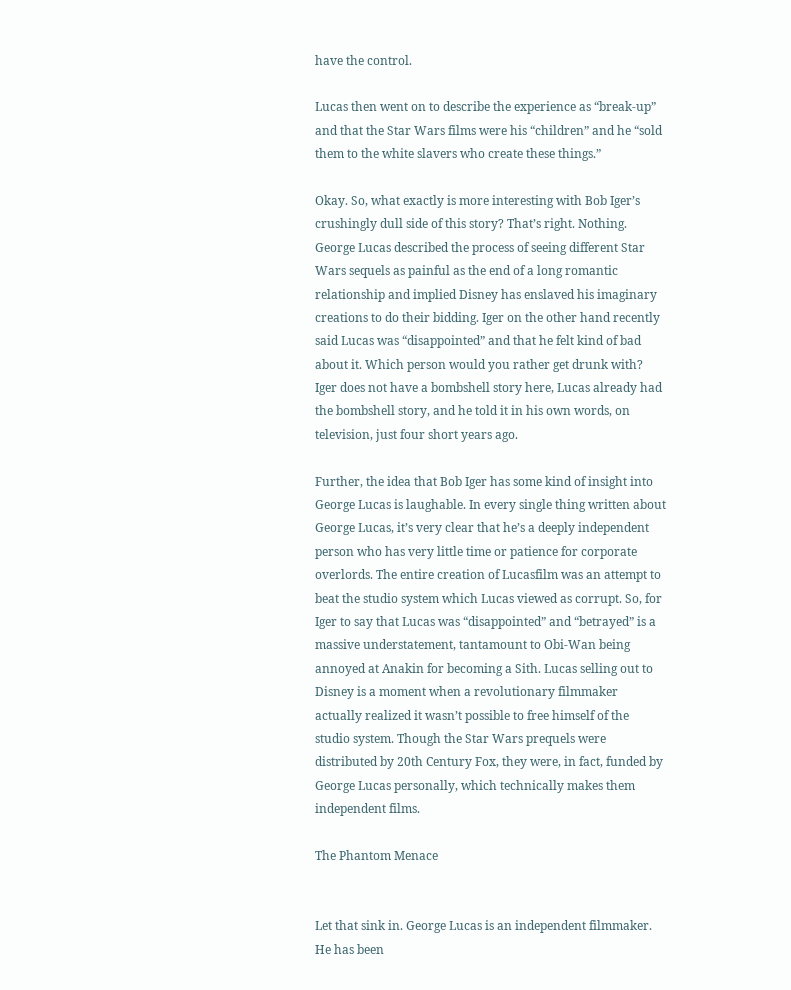have the control.

Lucas then went on to describe the experience as “break-up” and that the Star Wars films were his “children” and he “sold them to the white slavers who create these things.”

Okay. So, what exactly is more interesting with Bob Iger’s crushingly dull side of this story? That’s right. Nothing. George Lucas described the process of seeing different Star Wars sequels as painful as the end of a long romantic relationship and implied Disney has enslaved his imaginary creations to do their bidding. Iger on the other hand recently said Lucas was “disappointed” and that he felt kind of bad about it. Which person would you rather get drunk with? Iger does not have a bombshell story here, Lucas already had the bombshell story, and he told it in his own words, on television, just four short years ago.

Further, the idea that Bob Iger has some kind of insight into George Lucas is laughable. In every single thing written about George Lucas, it’s very clear that he’s a deeply independent person who has very little time or patience for corporate overlords. The entire creation of Lucasfilm was an attempt to beat the studio system which Lucas viewed as corrupt. So, for Iger to say that Lucas was “disappointed” and “betrayed” is a massive understatement, tantamount to Obi-Wan being annoyed at Anakin for becoming a Sith. Lucas selling out to Disney is a moment when a revolutionary filmmaker actually realized it wasn’t possible to free himself of the studio system. Though the Star Wars prequels were distributed by 20th Century Fox, they were, in fact, funded by George Lucas personally, which technically makes them independent films.

The Phantom Menace


Let that sink in. George Lucas is an independent filmmaker. He has been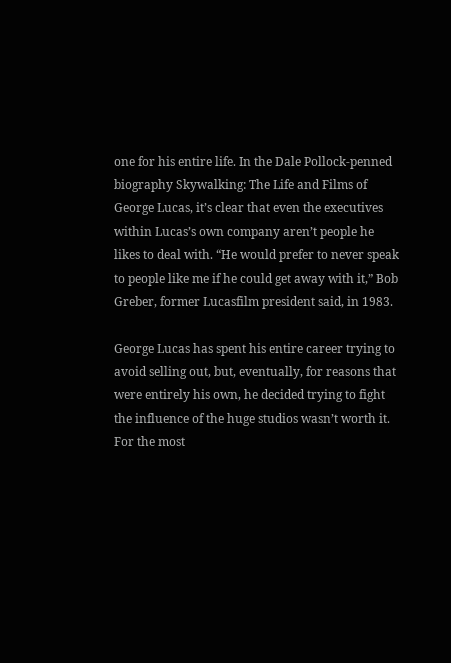one for his entire life. In the Dale Pollock-penned biography Skywalking: The Life and Films of George Lucas, it’s clear that even the executives within Lucas’s own company aren’t people he likes to deal with. “He would prefer to never speak to people like me if he could get away with it,” Bob Greber, former Lucasfilm president said, in 1983.

George Lucas has spent his entire career trying to avoid selling out, but, eventually, for reasons that were entirely his own, he decided trying to fight the influence of the huge studios wasn’t worth it. For the most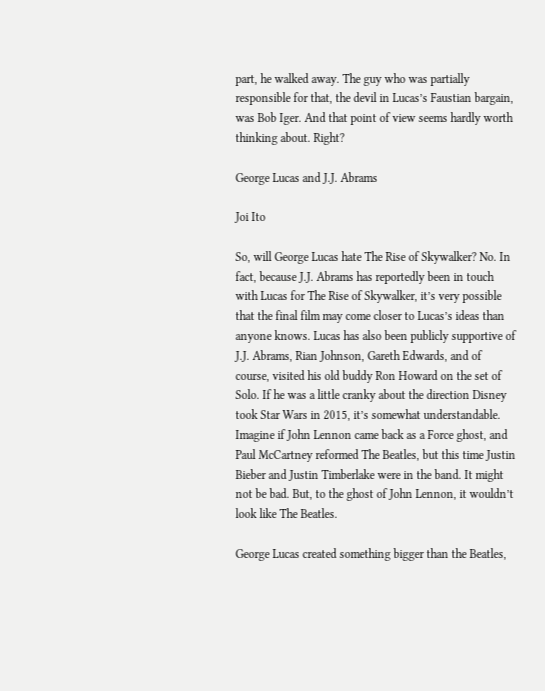part, he walked away. The guy who was partially responsible for that, the devil in Lucas’s Faustian bargain, was Bob Iger. And that point of view seems hardly worth thinking about. Right?

George Lucas and J.J. Abrams

Joi Ito

So, will George Lucas hate The Rise of Skywalker? No. In fact, because J.J. Abrams has reportedly been in touch with Lucas for The Rise of Skywalker, it’s very possible that the final film may come closer to Lucas’s ideas than anyone knows. Lucas has also been publicly supportive of J.J. Abrams, Rian Johnson, Gareth Edwards, and of course, visited his old buddy Ron Howard on the set of Solo. If he was a little cranky about the direction Disney took Star Wars in 2015, it’s somewhat understandable. Imagine if John Lennon came back as a Force ghost, and Paul McCartney reformed The Beatles, but this time Justin Bieber and Justin Timberlake were in the band. It might not be bad. But, to the ghost of John Lennon, it wouldn’t look like The Beatles.

George Lucas created something bigger than the Beatles,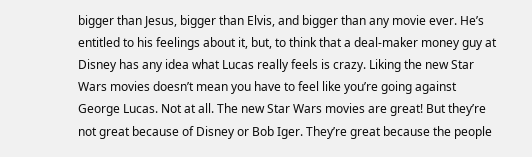bigger than Jesus, bigger than Elvis, and bigger than any movie ever. He’s entitled to his feelings about it, but, to think that a deal-maker money guy at Disney has any idea what Lucas really feels is crazy. Liking the new Star Wars movies doesn’t mean you have to feel like you’re going against George Lucas. Not at all. The new Star Wars movies are great! But they’re not great because of Disney or Bob Iger. They’re great because the people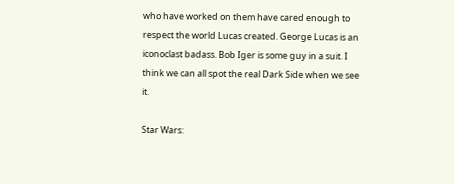who have worked on them have cared enough to respect the world Lucas created. George Lucas is an iconoclast badass. Bob Iger is some guy in a suit. I think we can all spot the real Dark Side when we see it.

Star Wars: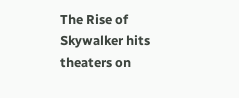The Rise of Skywalker hits theaters on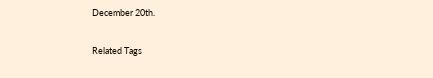December 20th.

Related Tags